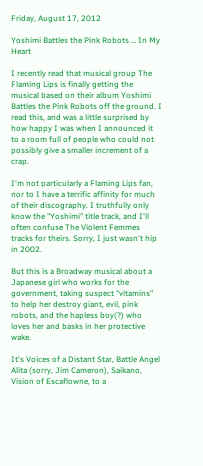Friday, August 17, 2012

Yoshimi Battles the Pink Robots … In My Heart

I recently read that musical group The Flaming Lips is finally getting the musical based on their album Yoshimi Battles the Pink Robots off the ground. I read this, and was a little surprised by how happy I was when I announced it to a room full of people who could not possibly give a smaller increment of a crap.

I'm not particularly a Flaming Lips fan, nor to I have a terrific affinity for much of their discography. I truthfully only know the "Yoshimi" title track, and I'll often confuse The Violent Femmes tracks for theirs. Sorry, I just wasn't hip in 2002.

But this is a Broadway musical about a Japanese girl who works for the government, taking suspect "vitamins" to help her destroy giant, evil, pink robots, and the hapless boy(?) who loves her and basks in her protective wake.

It's Voices of a Distant Star, Battle Angel Alita (sorry, Jim Cameron), Saikano, Vision of Escaflowne, to a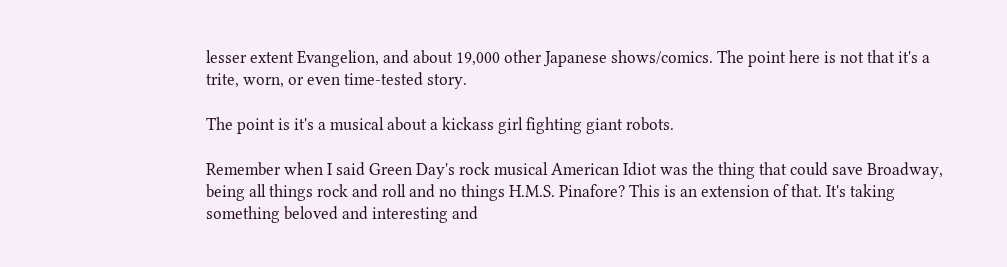lesser extent Evangelion, and about 19,000 other Japanese shows/comics. The point here is not that it's a trite, worn, or even time-tested story.

The point is it's a musical about a kickass girl fighting giant robots.

Remember when I said Green Day's rock musical American Idiot was the thing that could save Broadway, being all things rock and roll and no things H.M.S. Pinafore? This is an extension of that. It's taking something beloved and interesting and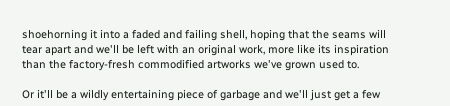shoehorning it into a faded and failing shell, hoping that the seams will tear apart and we'll be left with an original work, more like its inspiration than the factory-fresh commodified artworks we've grown used to.

Or it'll be a wildly entertaining piece of garbage and we'll just get a few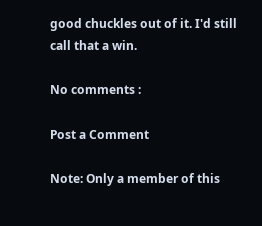good chuckles out of it. I'd still call that a win.

No comments :

Post a Comment

Note: Only a member of this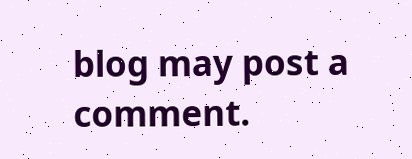blog may post a comment.